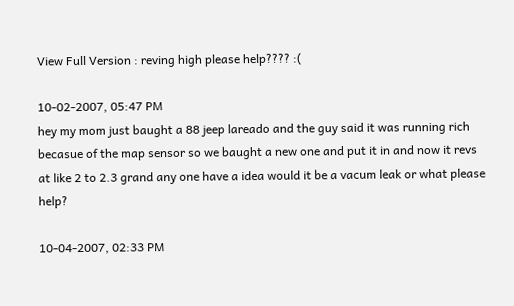View Full Version : reving high please help???? :(

10-02-2007, 05:47 PM
hey my mom just baught a 88 jeep lareado and the guy said it was running rich becasue of the map sensor so we baught a new one and put it in and now it revs at like 2 to 2.3 grand any one have a idea would it be a vacum leak or what please help?

10-04-2007, 02:33 PM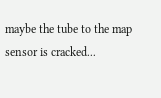maybe the tube to the map sensor is cracked...